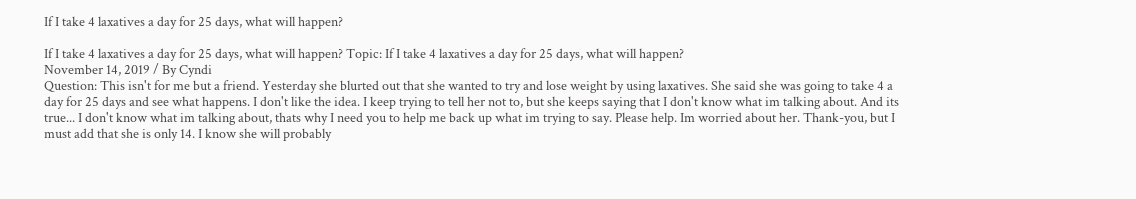If I take 4 laxatives a day for 25 days, what will happen?

If I take 4 laxatives a day for 25 days, what will happen? Topic: If I take 4 laxatives a day for 25 days, what will happen?
November 14, 2019 / By Cyndi
Question: This isn't for me but a friend. Yesterday she blurted out that she wanted to try and lose weight by using laxatives. She said she was going to take 4 a day for 25 days and see what happens. I don't like the idea. I keep trying to tell her not to, but she keeps saying that I don't know what im talking about. And its true... I don't know what im talking about, thats why I need you to help me back up what im trying to say. Please help. Im worried about her. Thank-you, but I must add that she is only 14. I know she will probably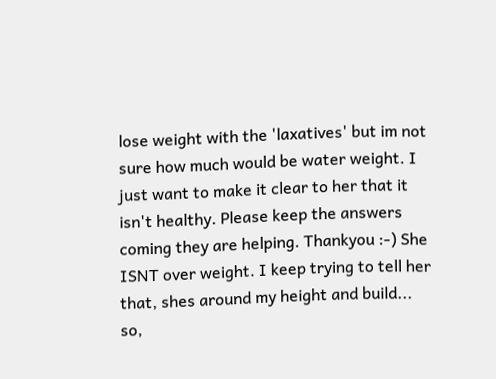lose weight with the 'laxatives' but im not sure how much would be water weight. I just want to make it clear to her that it isn't healthy. Please keep the answers coming they are helping. Thankyou :-) She ISNT over weight. I keep trying to tell her that, shes around my height and build... so,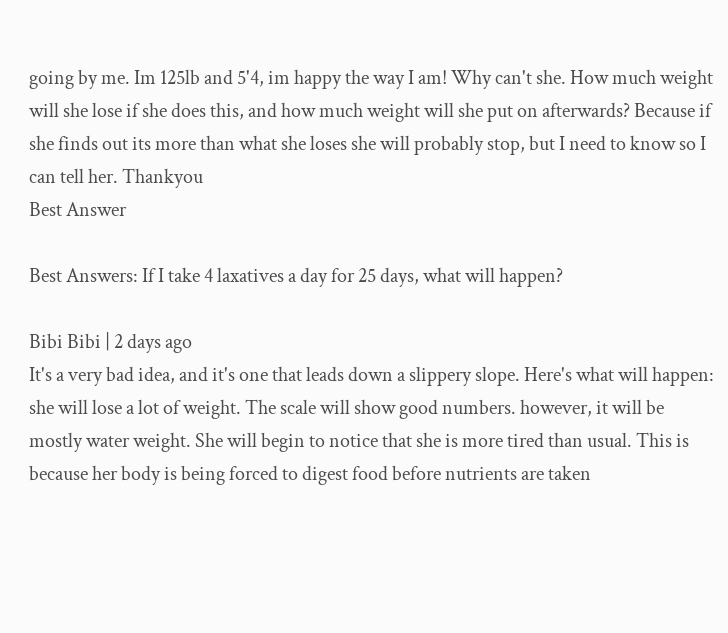going by me. Im 125lb and 5'4, im happy the way I am! Why can't she. How much weight will she lose if she does this, and how much weight will she put on afterwards? Because if she finds out its more than what she loses she will probably stop, but I need to know so I can tell her. Thankyou
Best Answer

Best Answers: If I take 4 laxatives a day for 25 days, what will happen?

Bibi Bibi | 2 days ago
It's a very bad idea, and it's one that leads down a slippery slope. Here's what will happen: she will lose a lot of weight. The scale will show good numbers. however, it will be mostly water weight. She will begin to notice that she is more tired than usual. This is because her body is being forced to digest food before nutrients are taken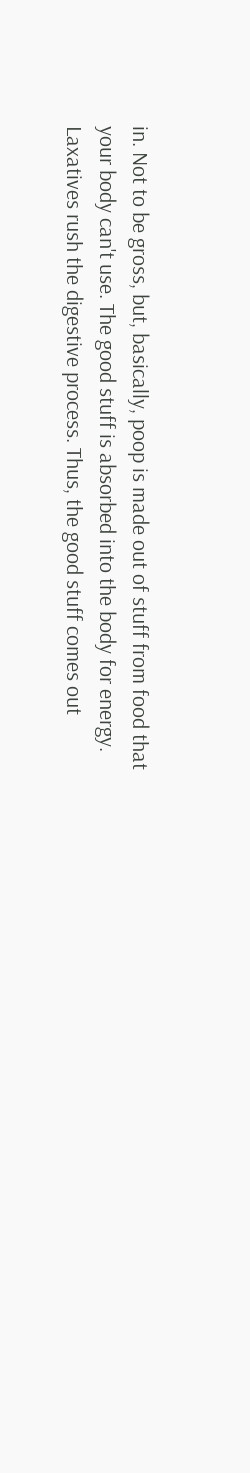in. Not to be gross, but, basically, poop is made out of stuff from food that your body can't use. The good stuff is absorbed into the body for energy. Laxatives rush the digestive process. Thus, the good stuff comes out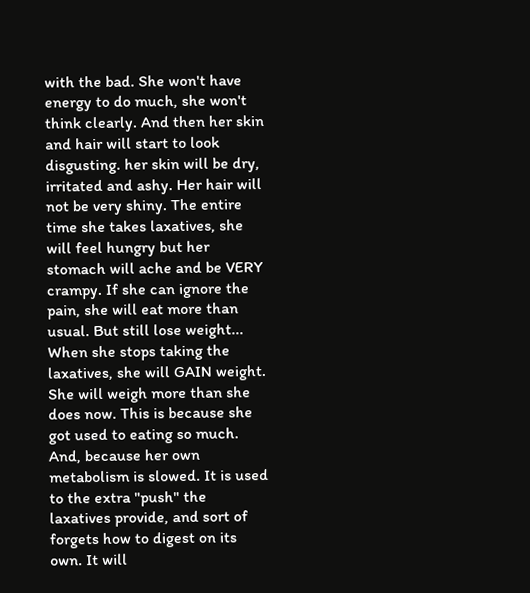with the bad. She won't have energy to do much, she won't think clearly. And then her skin and hair will start to look disgusting. her skin will be dry, irritated and ashy. Her hair will not be very shiny. The entire time she takes laxatives, she will feel hungry but her stomach will ache and be VERY crampy. If she can ignore the pain, she will eat more than usual. But still lose weight... When she stops taking the laxatives, she will GAIN weight. She will weigh more than she does now. This is because she got used to eating so much. And, because her own metabolism is slowed. It is used to the extra "push" the laxatives provide, and sort of forgets how to digest on its own. It will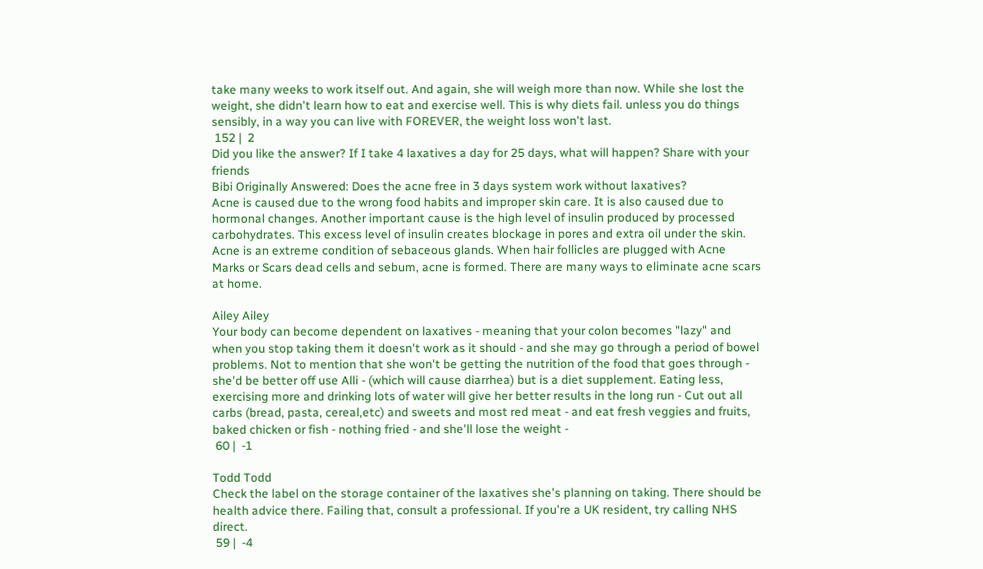take many weeks to work itself out. And again, she will weigh more than now. While she lost the weight, she didn't learn how to eat and exercise well. This is why diets fail. unless you do things sensibly, in a way you can live with FOREVER, the weight loss won't last.
 152 |  2
Did you like the answer? If I take 4 laxatives a day for 25 days, what will happen? Share with your friends
Bibi Originally Answered: Does the acne free in 3 days system work without laxatives?
Acne is caused due to the wrong food habits and improper skin care. It is also caused due to hormonal changes. Another important cause is the high level of insulin produced by processed carbohydrates. This excess level of insulin creates blockage in pores and extra oil under the skin. Acne is an extreme condition of sebaceous glands. When hair follicles are plugged with Acne Marks or Scars dead cells and sebum, acne is formed. There are many ways to eliminate acne scars at home.

Ailey Ailey
Your body can become dependent on laxatives - meaning that your colon becomes "lazy" and when you stop taking them it doesn't work as it should - and she may go through a period of bowel problems. Not to mention that she won't be getting the nutrition of the food that goes through - she'd be better off use Alli - (which will cause diarrhea) but is a diet supplement. Eating less, exercising more and drinking lots of water will give her better results in the long run - Cut out all carbs (bread, pasta, cereal,etc) and sweets and most red meat - and eat fresh veggies and fruits, baked chicken or fish - nothing fried - and she'll lose the weight -
 60 |  -1

Todd Todd
Check the label on the storage container of the laxatives she's planning on taking. There should be health advice there. Failing that, consult a professional. If you're a UK resident, try calling NHS direct.
 59 |  -4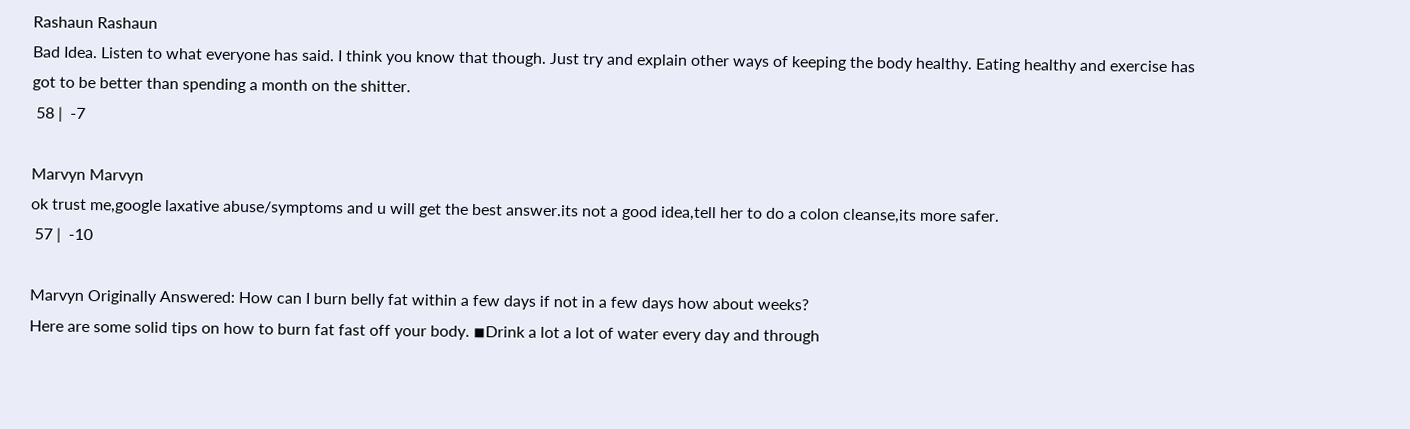Rashaun Rashaun
Bad Idea. Listen to what everyone has said. I think you know that though. Just try and explain other ways of keeping the body healthy. Eating healthy and exercise has got to be better than spending a month on the shitter.
 58 |  -7

Marvyn Marvyn
ok trust me,google laxative abuse/symptoms and u will get the best answer.its not a good idea,tell her to do a colon cleanse,its more safer.
 57 |  -10

Marvyn Originally Answered: How can I burn belly fat within a few days if not in a few days how about weeks?
Here are some solid tips on how to burn fat fast off your body. ◾Drink a lot a lot of water every day and through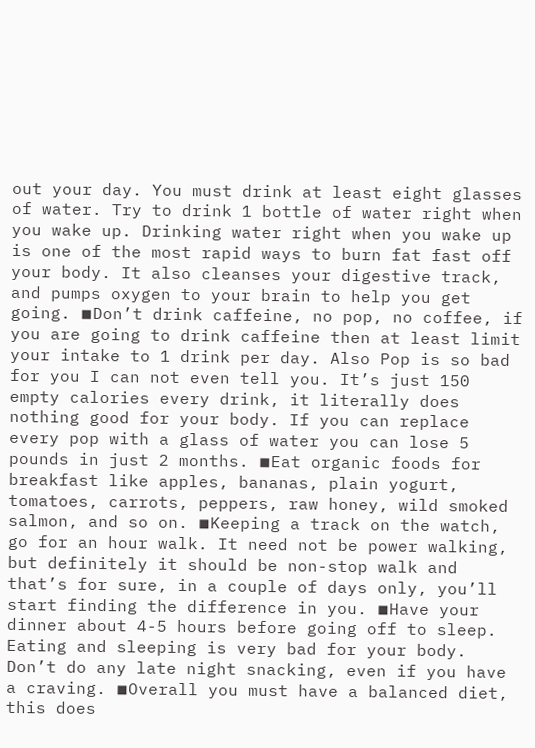out your day. You must drink at least eight glasses of water. Try to drink 1 bottle of water right when you wake up. Drinking water right when you wake up is one of the most rapid ways to burn fat fast off your body. It also cleanses your digestive track, and pumps oxygen to your brain to help you get going. ◾Don’t drink caffeine, no pop, no coffee, if you are going to drink caffeine then at least limit your intake to 1 drink per day. Also Pop is so bad for you I can not even tell you. It’s just 150 empty calories every drink, it literally does nothing good for your body. If you can replace every pop with a glass of water you can lose 5 pounds in just 2 months. ◾Eat organic foods for breakfast like apples, bananas, plain yogurt, tomatoes, carrots, peppers, raw honey, wild smoked salmon, and so on. ◾Keeping a track on the watch, go for an hour walk. It need not be power walking, but definitely it should be non-stop walk and that’s for sure, in a couple of days only, you’ll start finding the difference in you. ◾Have your dinner about 4-5 hours before going off to sleep. Eating and sleeping is very bad for your body. Don’t do any late night snacking, even if you have a craving. ◾Overall you must have a balanced diet, this does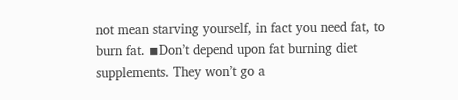not mean starving yourself, in fact you need fat, to burn fat. ◾Don’t depend upon fat burning diet supplements. They won’t go a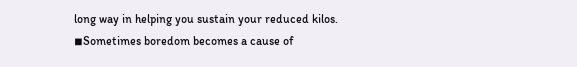long way in helping you sustain your reduced kilos. ◾Sometimes boredom becomes a cause of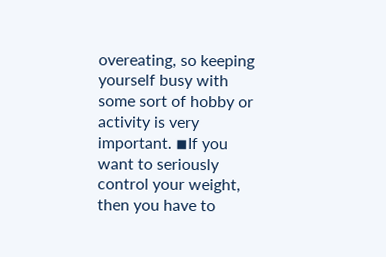overeating, so keeping yourself busy with some sort of hobby or activity is very important. ◾If you want to seriously control your weight, then you have to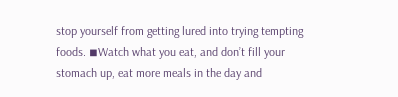stop yourself from getting lured into trying tempting foods. ◾Watch what you eat, and don’t fill your stomach up, eat more meals in the day and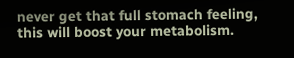never get that full stomach feeling, this will boost your metabolism.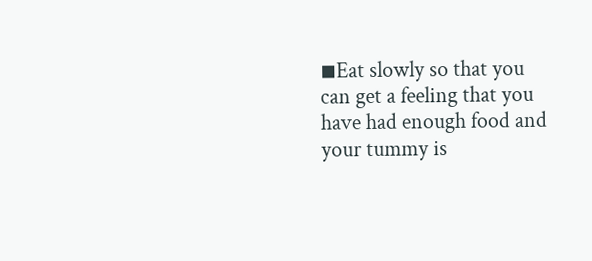◾Eat slowly so that you can get a feeling that you have had enough food and your tummy is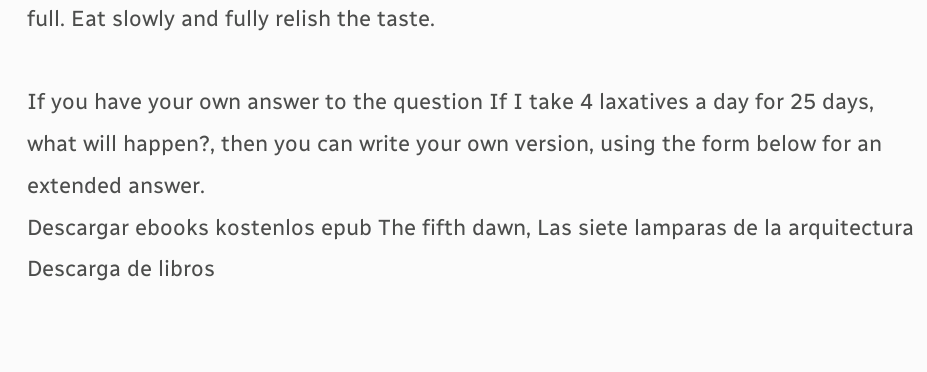full. Eat slowly and fully relish the taste.

If you have your own answer to the question If I take 4 laxatives a day for 25 days, what will happen?, then you can write your own version, using the form below for an extended answer.
Descargar ebooks kostenlos epub The fifth dawn, Las siete lamparas de la arquitectura Descarga de libros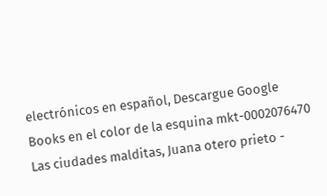electrónicos en español, Descargue Google Books en el color de la esquina mkt-0002076470 Las ciudades malditas, Juana otero prieto -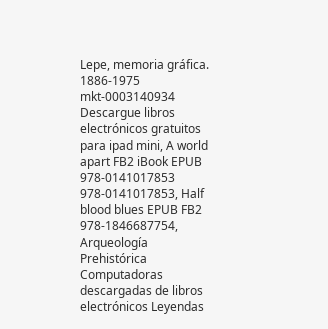Lepe, memoria gráfica. 1886-1975 mkt-0003140934 Descargue libros electrónicos gratuitos para ipad mini, A world apart FB2 iBook EPUB 978-0141017853 978-0141017853, Half blood blues EPUB FB2 978-1846687754, Arqueología Prehistórica Computadoras descargadas de libros electrónicos Leyendas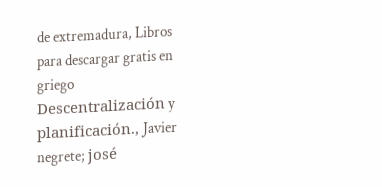de extremadura, Libros para descargar gratis en griego Descentralización y planificación., Javier negrete; josé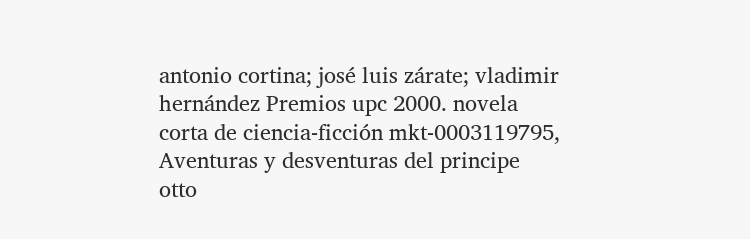antonio cortina; josé luis zárate; vladimir hernández Premios upc 2000. novela corta de ciencia-ficción mkt-0003119795, Aventuras y desventuras del principe otto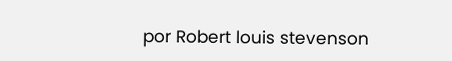por Robert louis stevenson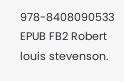978-8408090533 EPUB FB2 Robert louis stevenson.